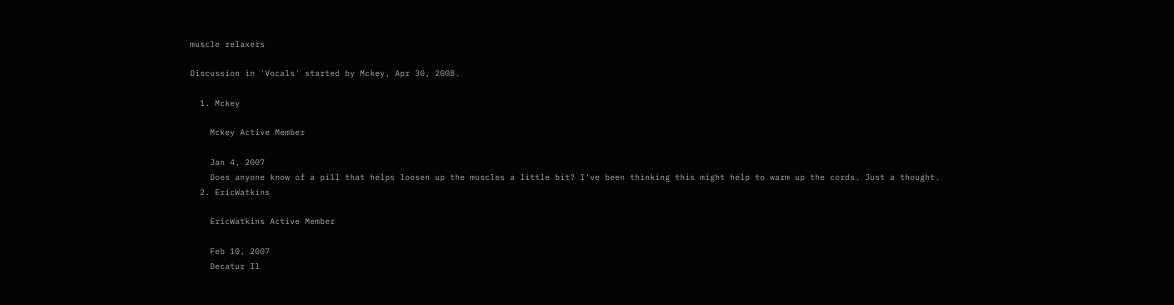muscle relaxers

Discussion in 'Vocals' started by Mckey, Apr 30, 2008.

  1. Mckey

    Mckey Active Member

    Jan 4, 2007
    Does anyone know of a pill that helps loosen up the muscles a little bit? I've been thinking this might help to warm up the cords. Just a thought.
  2. EricWatkins

    EricWatkins Active Member

    Feb 10, 2007
    Decatur Il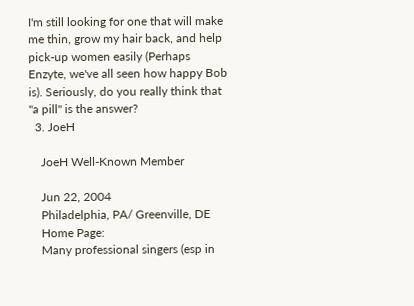I'm still looking for one that will make me thin, grow my hair back, and help pick-up women easily (Perhaps Enzyte, we've all seen how happy Bob is). Seriously, do you really think that "a pill" is the answer?
  3. JoeH

    JoeH Well-Known Member

    Jun 22, 2004
    Philadelphia, PA/ Greenville, DE
    Home Page:
    Many professional singers (esp in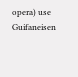opera) use Guifaneisen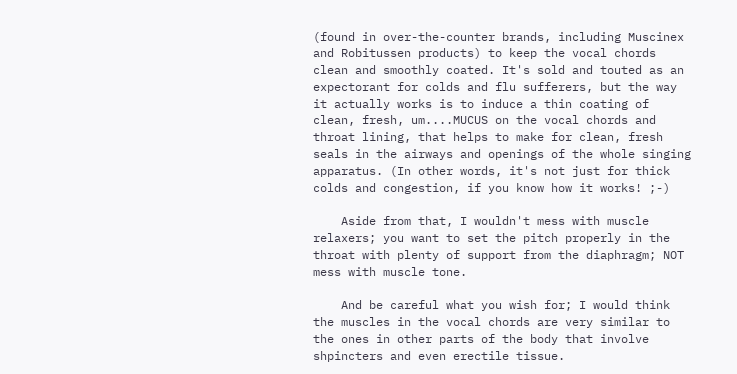(found in over-the-counter brands, including Muscinex and Robitussen products) to keep the vocal chords clean and smoothly coated. It's sold and touted as an expectorant for colds and flu sufferers, but the way it actually works is to induce a thin coating of clean, fresh, um....MUCUS on the vocal chords and throat lining, that helps to make for clean, fresh seals in the airways and openings of the whole singing apparatus. (In other words, it's not just for thick colds and congestion, if you know how it works! ;-)

    Aside from that, I wouldn't mess with muscle relaxers; you want to set the pitch properly in the throat with plenty of support from the diaphragm; NOT mess with muscle tone.

    And be careful what you wish for; I would think the muscles in the vocal chords are very similar to the ones in other parts of the body that involve shpincters and even erectile tissue.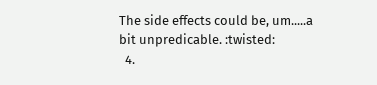The side effects could be, um.....a bit unpredicable. :twisted:
  4.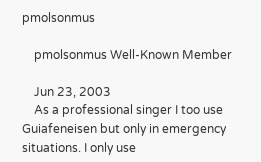pmolsonmus

    pmolsonmus Well-Known Member

    Jun 23, 2003
    As a professional singer I too use Guiafeneisen but only in emergency situations. I only use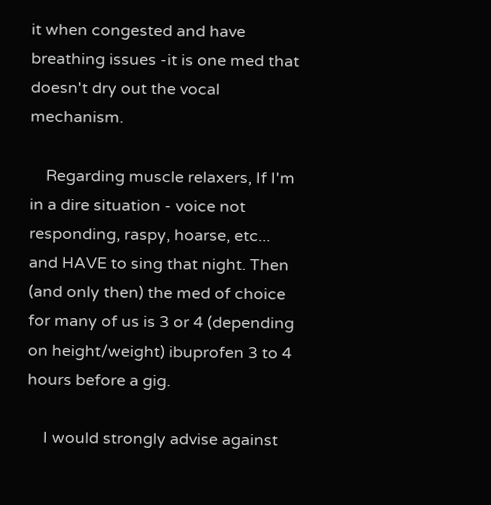it when congested and have breathing issues -it is one med that doesn't dry out the vocal mechanism.

    Regarding muscle relaxers, If I'm in a dire situation - voice not responding, raspy, hoarse, etc... and HAVE to sing that night. Then (and only then) the med of choice for many of us is 3 or 4 (depending on height/weight) ibuprofen 3 to 4 hours before a gig.

    I would strongly advise against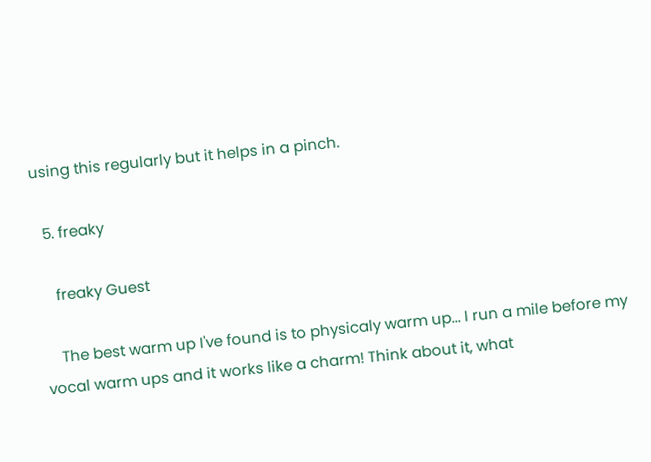using this regularly but it helps in a pinch.

  5. freaky

    freaky Guest

    The best warm up I've found is to physicaly warm up... I run a mile before my vocal warm ups and it works like a charm! Think about it, what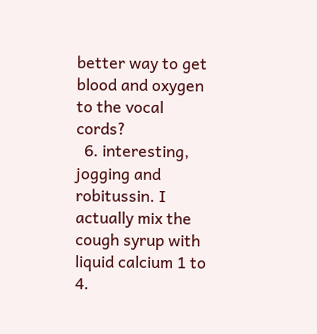better way to get blood and oxygen to the vocal cords?
  6. interesting, jogging and robitussin. I actually mix the cough syrup with liquid calcium 1 to 4.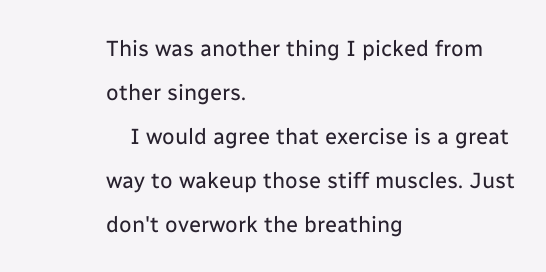This was another thing I picked from other singers.
    I would agree that exercise is a great way to wakeup those stiff muscles. Just don't overwork the breathing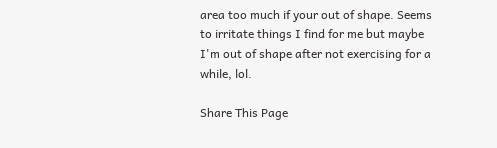area too much if your out of shape. Seems to irritate things I find for me but maybe I'm out of shape after not exercising for a while, lol.

Share This Page